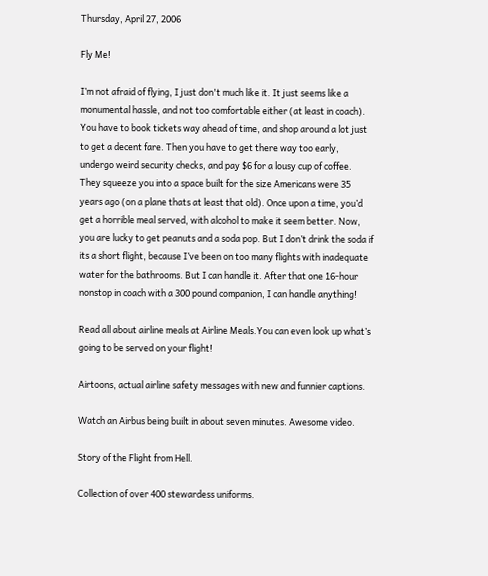Thursday, April 27, 2006

Fly Me!

I’m not afraid of flying, I just don't much like it. It just seems like a monumental hassle, and not too comfortable either (at least in coach). You have to book tickets way ahead of time, and shop around a lot just to get a decent fare. Then you have to get there way too early, undergo weird security checks, and pay $6 for a lousy cup of coffee. They squeeze you into a space built for the size Americans were 35 years ago (on a plane thats at least that old). Once upon a time, you’d get a horrible meal served, with alcohol to make it seem better. Now, you are lucky to get peanuts and a soda pop. But I don’t drink the soda if its a short flight, because I’ve been on too many flights with inadequate water for the bathrooms. But I can handle it. After that one 16-hour nonstop in coach with a 300 pound companion, I can handle anything!

Read all about airline meals at Airline Meals.You can even look up what’s going to be served on your flight!

Airtoons, actual airline safety messages with new and funnier captions.

Watch an Airbus being built in about seven minutes. Awesome video.

Story of the Flight from Hell.

Collection of over 400 stewardess uniforms.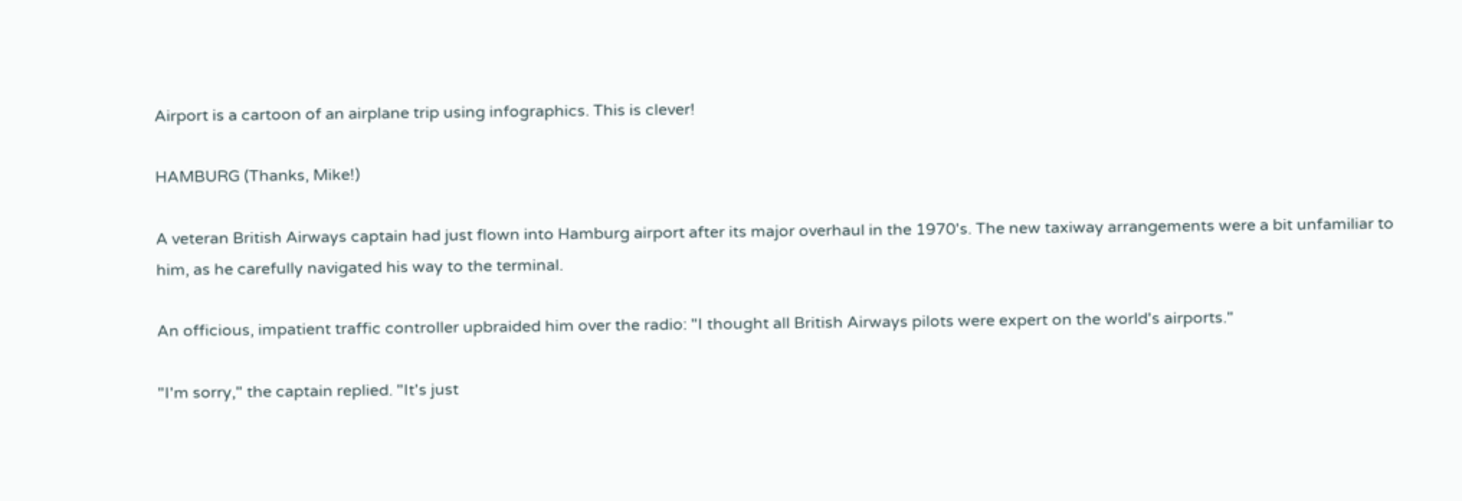Airport is a cartoon of an airplane trip using infographics. This is clever!

HAMBURG (Thanks, Mike!)

A veteran British Airways captain had just flown into Hamburg airport after its major overhaul in the 1970's. The new taxiway arrangements were a bit unfamiliar to him, as he carefully navigated his way to the terminal.

An officious, impatient traffic controller upbraided him over the radio: "I thought all British Airways pilots were expert on the world's airports."

"I'm sorry," the captain replied. "It's just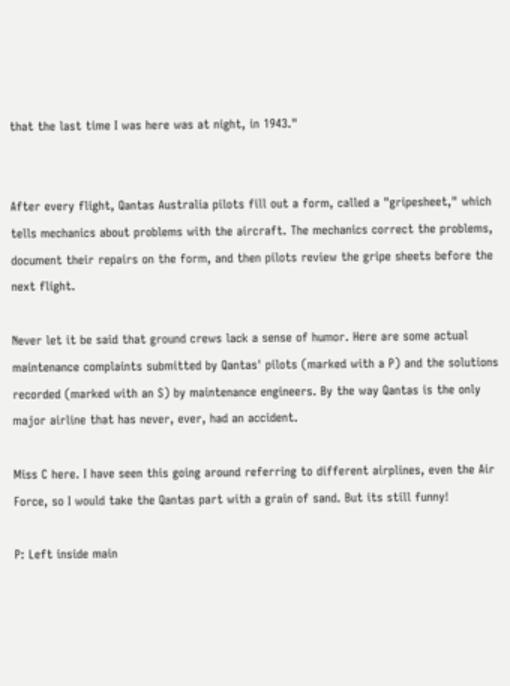that the last time I was here was at night, in 1943."


After every flight, Qantas Australia pilots fill out a form, called a "gripesheet," which tells mechanics about problems with the aircraft. The mechanics correct the problems, document their repairs on the form, and then pilots review the gripe sheets before the next flight.

Never let it be said that ground crews lack a sense of humor. Here are some actual maintenance complaints submitted by Qantas' pilots (marked with a P) and the solutions recorded (marked with an S) by maintenance engineers. By the way Qantas is the only major airline that has never, ever, had an accident.

Miss C here. I have seen this going around referring to different airplines, even the Air Force, so I would take the Qantas part with a grain of sand. But its still funny!

P: Left inside main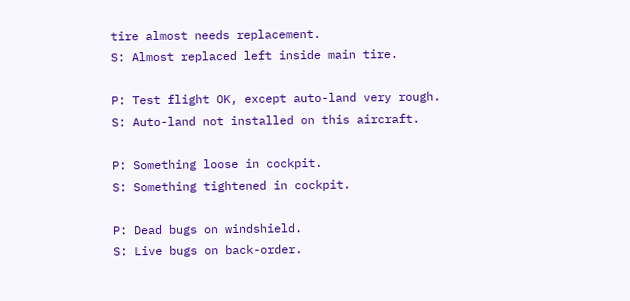tire almost needs replacement.
S: Almost replaced left inside main tire.

P: Test flight OK, except auto-land very rough.
S: Auto-land not installed on this aircraft.

P: Something loose in cockpit.
S: Something tightened in cockpit.

P: Dead bugs on windshield.
S: Live bugs on back-order.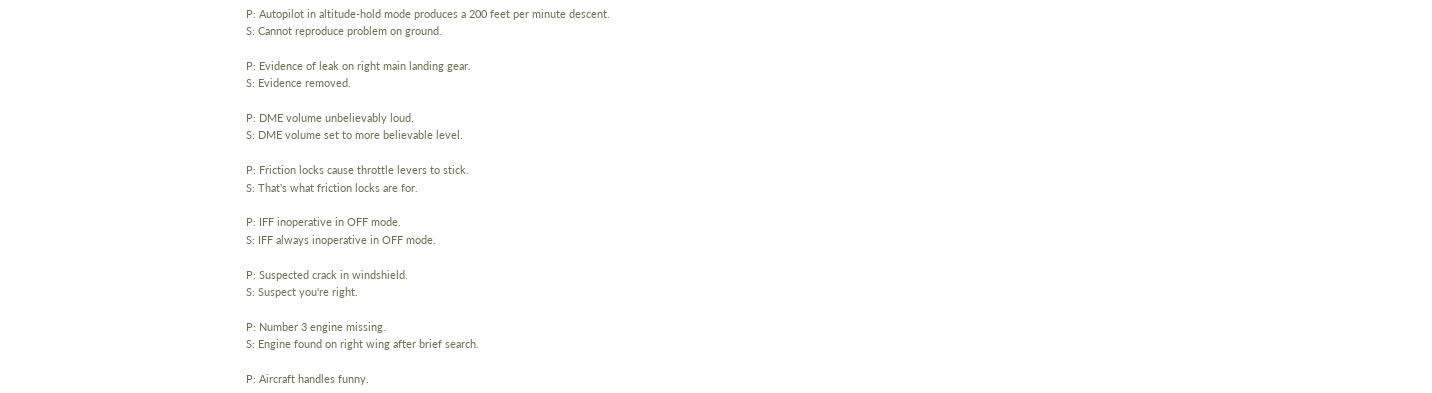P: Autopilot in altitude-hold mode produces a 200 feet per minute descent.
S: Cannot reproduce problem on ground.

P: Evidence of leak on right main landing gear.
S: Evidence removed.

P: DME volume unbelievably loud.
S: DME volume set to more believable level.

P: Friction locks cause throttle levers to stick.
S: That's what friction locks are for.

P: IFF inoperative in OFF mode.
S: IFF always inoperative in OFF mode.

P: Suspected crack in windshield.
S: Suspect you're right.

P: Number 3 engine missing.
S: Engine found on right wing after brief search.

P: Aircraft handles funny.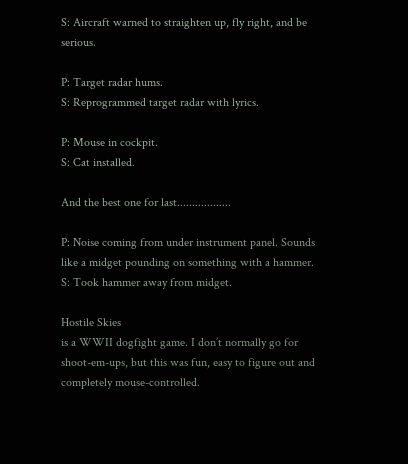S: Aircraft warned to straighten up, fly right, and be serious.

P: Target radar hums.
S: Reprogrammed target radar with lyrics.

P: Mouse in cockpit.
S: Cat installed.

And the best one for last..................

P: Noise coming from under instrument panel. Sounds like a midget pounding on something with a hammer.
S: Took hammer away from midget.

Hostile Skies
is a WWII dogfight game. I don’t normally go for shoot-em-ups, but this was fun, easy to figure out and completely mouse-controlled.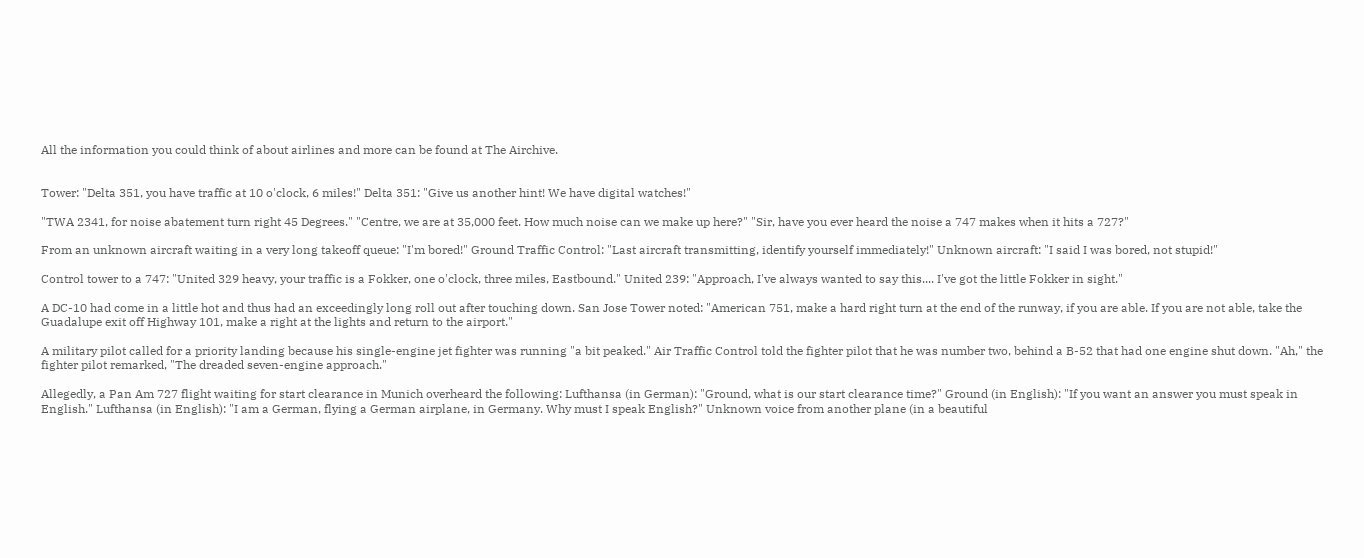All the information you could think of about airlines and more can be found at The Airchive.


Tower: "Delta 351, you have traffic at 10 o'clock, 6 miles!" Delta 351: "Give us another hint! We have digital watches!"

"TWA 2341, for noise abatement turn right 45 Degrees." "Centre, we are at 35,000 feet. How much noise can we make up here?" "Sir, have you ever heard the noise a 747 makes when it hits a 727?"

From an unknown aircraft waiting in a very long takeoff queue: "I'm bored!" Ground Traffic Control: "Last aircraft transmitting, identify yourself immediately!" Unknown aircraft: "I said I was bored, not stupid!"

Control tower to a 747: "United 329 heavy, your traffic is a Fokker, one o'clock, three miles, Eastbound." United 239: "Approach, I've always wanted to say this.... I've got the little Fokker in sight."

A DC-10 had come in a little hot and thus had an exceedingly long roll out after touching down. San Jose Tower noted: "American 751, make a hard right turn at the end of the runway, if you are able. If you are not able, take the Guadalupe exit off Highway 101, make a right at the lights and return to the airport."

A military pilot called for a priority landing because his single-engine jet fighter was running "a bit peaked." Air Traffic Control told the fighter pilot that he was number two, behind a B-52 that had one engine shut down. "Ah," the fighter pilot remarked, "The dreaded seven-engine approach."

Allegedly, a Pan Am 727 flight waiting for start clearance in Munich overheard the following: Lufthansa (in German): "Ground, what is our start clearance time?" Ground (in English): "If you want an answer you must speak in English." Lufthansa (in English): "I am a German, flying a German airplane, in Germany. Why must I speak English?" Unknown voice from another plane (in a beautiful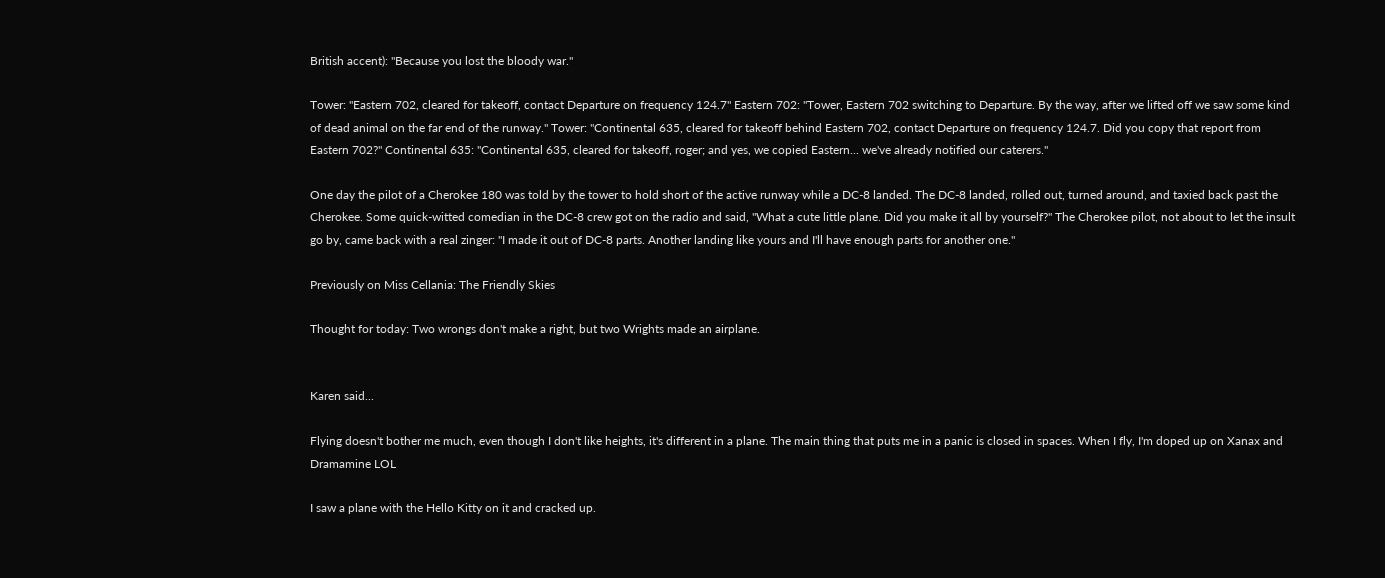British accent): "Because you lost the bloody war."

Tower: "Eastern 702, cleared for takeoff, contact Departure on frequency 124.7" Eastern 702: "Tower, Eastern 702 switching to Departure. By the way, after we lifted off we saw some kind of dead animal on the far end of the runway." Tower: "Continental 635, cleared for takeoff behind Eastern 702, contact Departure on frequency 124.7. Did you copy that report from Eastern 702?" Continental 635: "Continental 635, cleared for takeoff, roger; and yes, we copied Eastern... we've already notified our caterers."

One day the pilot of a Cherokee 180 was told by the tower to hold short of the active runway while a DC-8 landed. The DC-8 landed, rolled out, turned around, and taxied back past the Cherokee. Some quick-witted comedian in the DC-8 crew got on the radio and said, "What a cute little plane. Did you make it all by yourself?" The Cherokee pilot, not about to let the insult go by, came back with a real zinger: "I made it out of DC-8 parts. Another landing like yours and I'll have enough parts for another one."

Previously on Miss Cellania: The Friendly Skies

Thought for today: Two wrongs don't make a right, but two Wrights made an airplane.


Karen said...

Flying doesn't bother me much, even though I don't like heights, it's different in a plane. The main thing that puts me in a panic is closed in spaces. When I fly, I'm doped up on Xanax and Dramamine LOL

I saw a plane with the Hello Kitty on it and cracked up.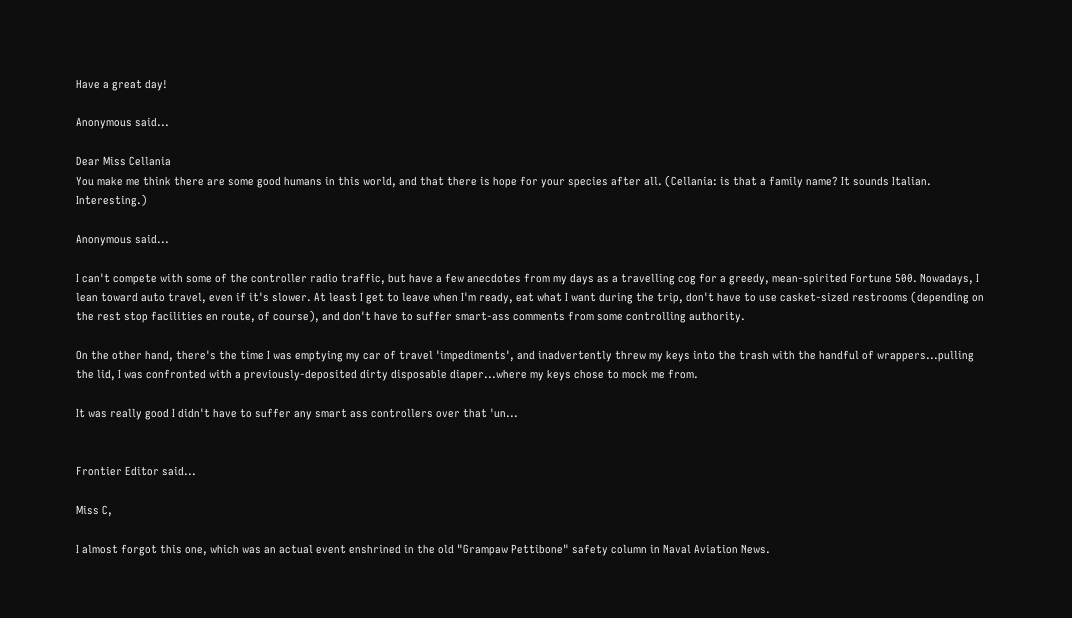Have a great day!

Anonymous said...

Dear Miss Cellania
You make me think there are some good humans in this world, and that there is hope for your species after all. (Cellania: is that a family name? It sounds Italian. Interesting.)

Anonymous said...

I can't compete with some of the controller radio traffic, but have a few anecdotes from my days as a travelling cog for a greedy, mean-spirited Fortune 500. Nowadays, I lean toward auto travel, even if it's slower. At least I get to leave when I'm ready, eat what I want during the trip, don't have to use casket-sized restrooms (depending on the rest stop facilities en route, of course), and don't have to suffer smart-ass comments from some controlling authority.

On the other hand, there's the time I was emptying my car of travel 'impediments', and inadvertently threw my keys into the trash with the handful of wrappers...pulling the lid, I was confronted with a previously-deposited dirty disposable diaper...where my keys chose to mock me from.

It was really good I didn't have to suffer any smart ass controllers over that 'un...


Frontier Editor said...

Miss C,

I almost forgot this one, which was an actual event enshrined in the old "Grampaw Pettibone" safety column in Naval Aviation News.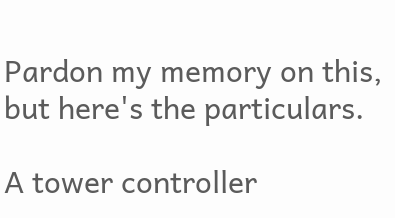Pardon my memory on this, but here's the particulars.

A tower controller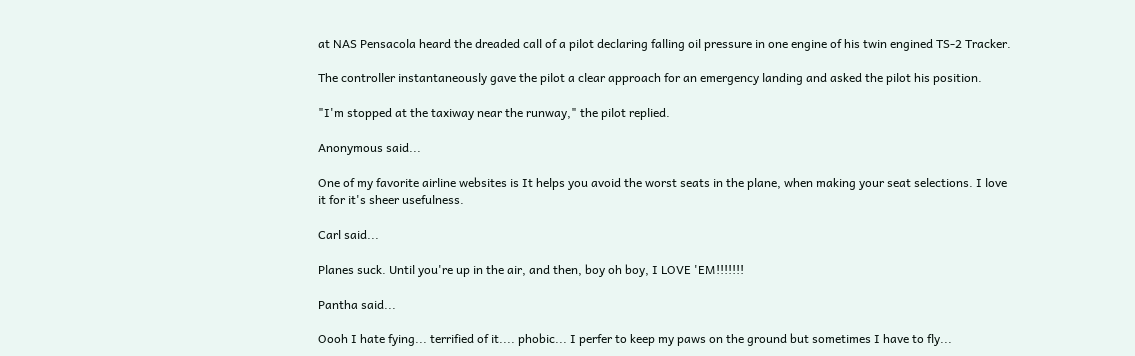at NAS Pensacola heard the dreaded call of a pilot declaring falling oil pressure in one engine of his twin engined TS-2 Tracker.

The controller instantaneously gave the pilot a clear approach for an emergency landing and asked the pilot his position.

"I'm stopped at the taxiway near the runway," the pilot replied.

Anonymous said...

One of my favorite airline websites is It helps you avoid the worst seats in the plane, when making your seat selections. I love it for it's sheer usefulness.

Carl said...

Planes suck. Until you're up in the air, and then, boy oh boy, I LOVE 'EM!!!!!!!

Pantha said...

Oooh I hate fying... terrified of it.... phobic... I perfer to keep my paws on the ground but sometimes I have to fly...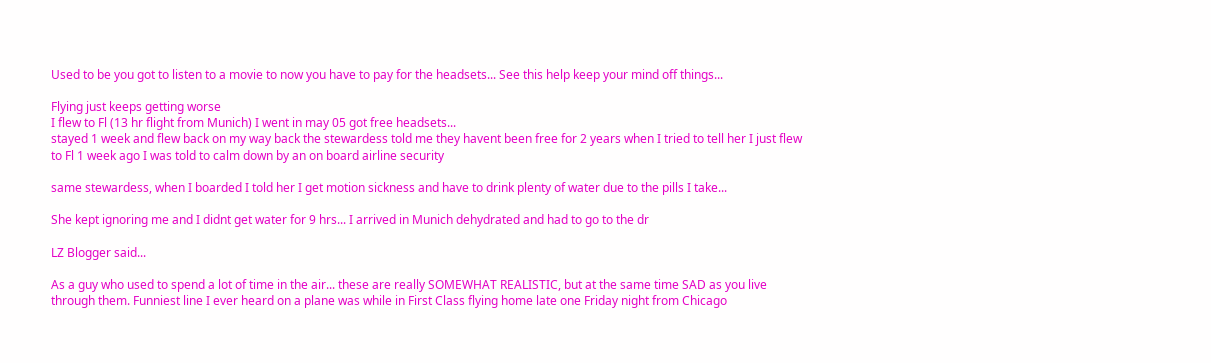Used to be you got to listen to a movie to now you have to pay for the headsets... See this help keep your mind off things...

Flying just keeps getting worse
I flew to Fl (13 hr flight from Munich) I went in may 05 got free headsets...
stayed 1 week and flew back on my way back the stewardess told me they havent been free for 2 years when I tried to tell her I just flew to Fl 1 week ago I was told to calm down by an on board airline security

same stewardess, when I boarded I told her I get motion sickness and have to drink plenty of water due to the pills I take...

She kept ignoring me and I didnt get water for 9 hrs... I arrived in Munich dehydrated and had to go to the dr

LZ Blogger said...

As a guy who used to spend a lot of time in the air... these are really SOMEWHAT REALISTIC, but at the same time SAD as you live through them. Funniest line I ever heard on a plane was while in First Class flying home late one Friday night from Chicago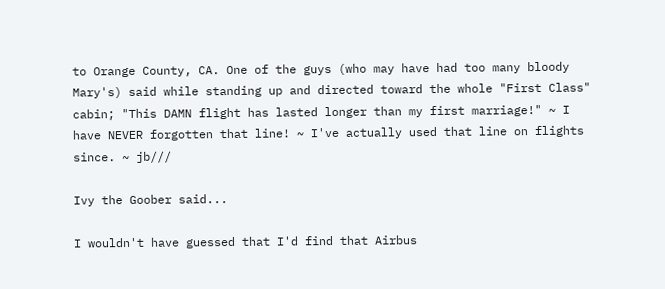to Orange County, CA. One of the guys (who may have had too many bloody Mary's) said while standing up and directed toward the whole "First Class" cabin; "This DAMN flight has lasted longer than my first marriage!" ~ I have NEVER forgotten that line! ~ I've actually used that line on flights since. ~ jb///

Ivy the Goober said...

I wouldn't have guessed that I'd find that Airbus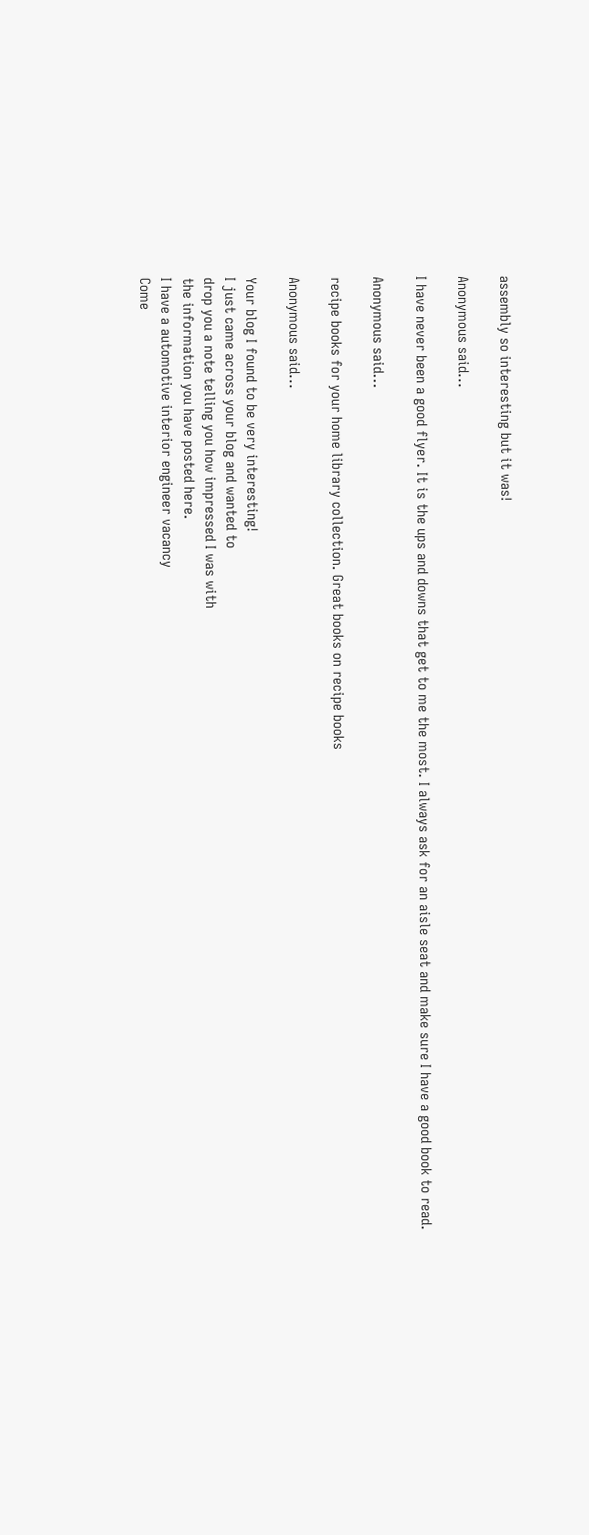assembly so interesting but it was!

Anonymous said...

I have never been a good flyer. It is the ups and downs that get to me the most. I always ask for an aisle seat and make sure I have a good book to read.

Anonymous said...

recipe books for your home library collection. Great books on recipe books

Anonymous said...

Your blog I found to be very interesting!
I just came across your blog and wanted to
drop you a note telling you how impressed I was with
the information you have posted here.
I have a automotive interior engineer vacancy
Come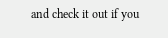and check it out if you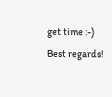get time :-)
Best regards!